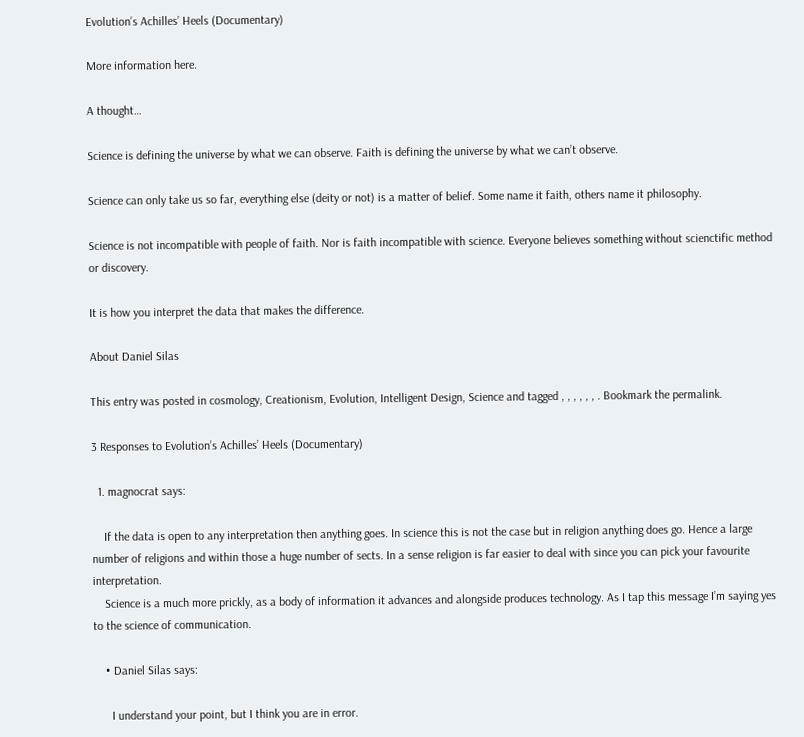Evolution’s Achilles’ Heels (Documentary)

More information here.

A thought…

Science is defining the universe by what we can observe. Faith is defining the universe by what we can’t observe.

Science can only take us so far, everything else (deity or not) is a matter of belief. Some name it faith, others name it philosophy.

Science is not incompatible with people of faith. Nor is faith incompatible with science. Everyone believes something without scienctific method or discovery.

It is how you interpret the data that makes the difference.

About Daniel Silas

This entry was posted in cosmology, Creationism, Evolution, Intelligent Design, Science and tagged , , , , , , . Bookmark the permalink.

3 Responses to Evolution’s Achilles’ Heels (Documentary)

  1. magnocrat says:

    If the data is open to any interpretation then anything goes. In science this is not the case but in religion anything does go. Hence a large number of religions and within those a huge number of sects. In a sense religion is far easier to deal with since you can pick your favourite interpretation.
    Science is a much more prickly, as a body of information it advances and alongside produces technology. As I tap this message I’m saying yes to the science of communication.

    • Daniel Silas says:

      I understand your point, but I think you are in error.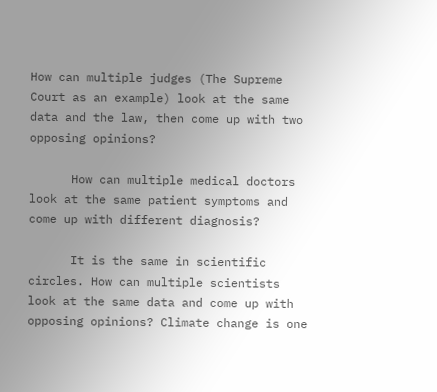How can multiple judges (The Supreme Court as an example) look at the same data and the law, then come up with two opposing opinions?

      How can multiple medical doctors look at the same patient symptoms and come up with different diagnosis?

      It is the same in scientific circles. How can multiple scientists look at the same data and come up with opposing opinions? Climate change is one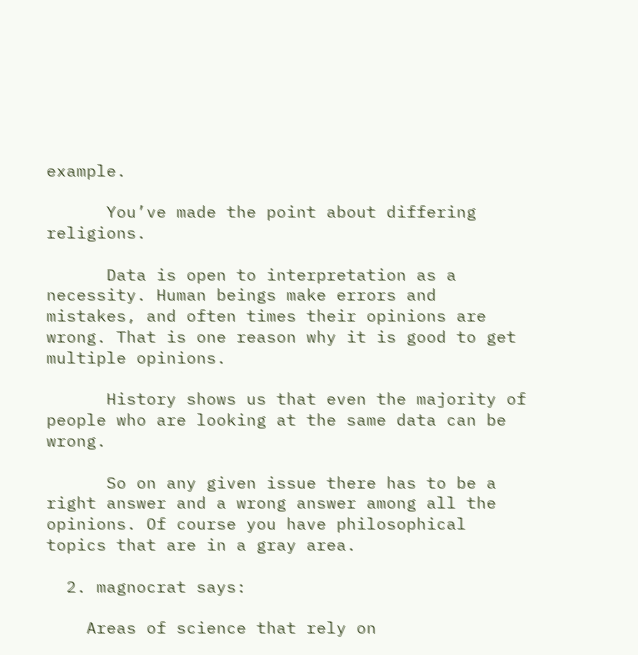example.

      You’ve made the point about differing religions.

      Data is open to interpretation as a necessity. Human beings make errors and mistakes, and often times their opinions are wrong. That is one reason why it is good to get multiple opinions.

      History shows us that even the majority of people who are looking at the same data can be wrong.

      So on any given issue there has to be a right answer and a wrong answer among all the opinions. Of course you have philosophical topics that are in a gray area.

  2. magnocrat says:

    Areas of science that rely on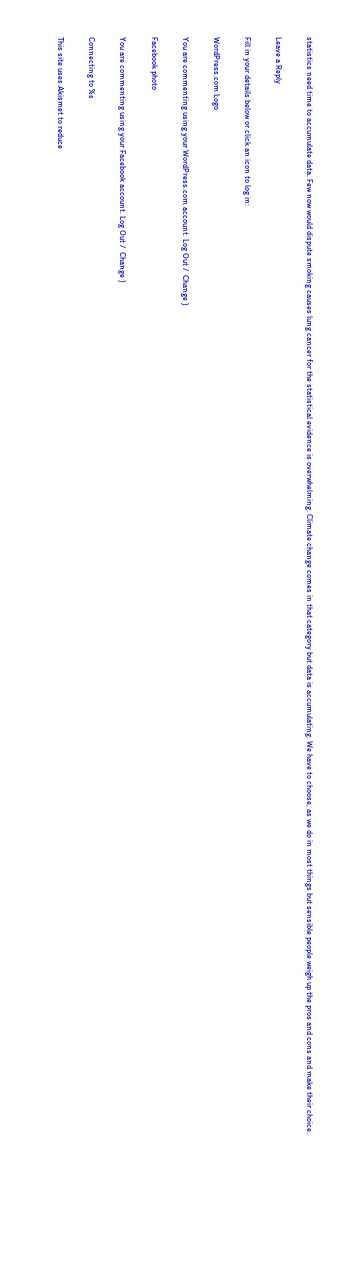statistics need time to accumulate data. Few now would dispute smoking causes lung cancer for the statistical evidence is overwhelming. Climate change comes in that category but data is accumulating. We have to choose, as we do in most things but sensible people weigh up the pros and cons and make their choice.

Leave a Reply

Fill in your details below or click an icon to log in:

WordPress.com Logo

You are commenting using your WordPress.com account. Log Out /  Change )

Facebook photo

You are commenting using your Facebook account. Log Out /  Change )

Connecting to %s

This site uses Akismet to reduce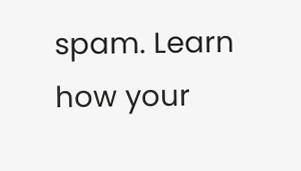spam. Learn how your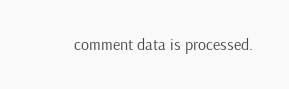comment data is processed.